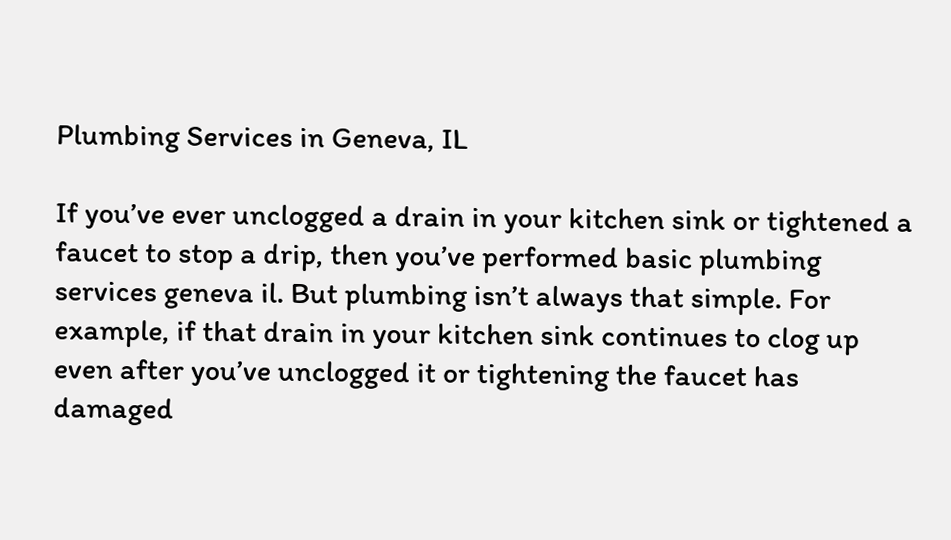Plumbing Services in Geneva, IL

If you’ve ever unclogged a drain in your kitchen sink or tightened a faucet to stop a drip, then you’ve performed basic plumbing services geneva il. But plumbing isn’t always that simple. For example, if that drain in your kitchen sink continues to clog up even after you’ve unclogged it or tightening the faucet has damaged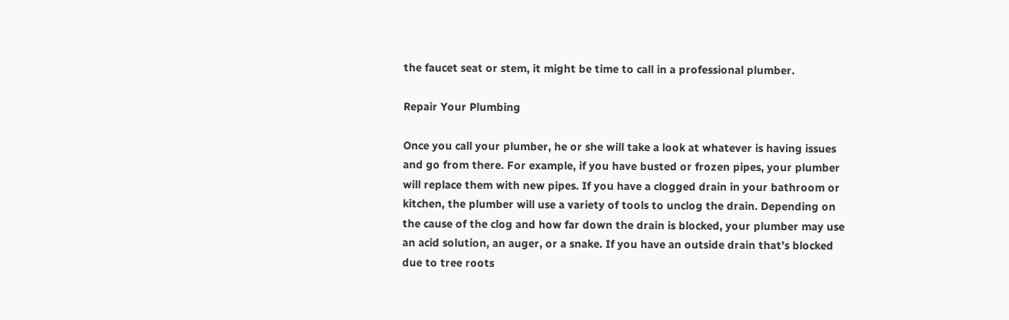the faucet seat or stem, it might be time to call in a professional plumber.

Repair Your Plumbing

Once you call your plumber, he or she will take a look at whatever is having issues and go from there. For example, if you have busted or frozen pipes, your plumber will replace them with new pipes. If you have a clogged drain in your bathroom or kitchen, the plumber will use a variety of tools to unclog the drain. Depending on the cause of the clog and how far down the drain is blocked, your plumber may use an acid solution, an auger, or a snake. If you have an outside drain that’s blocked due to tree roots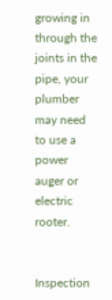growing in through the joints in the pipe, your plumber may need to use a power auger or electric rooter.


Inspection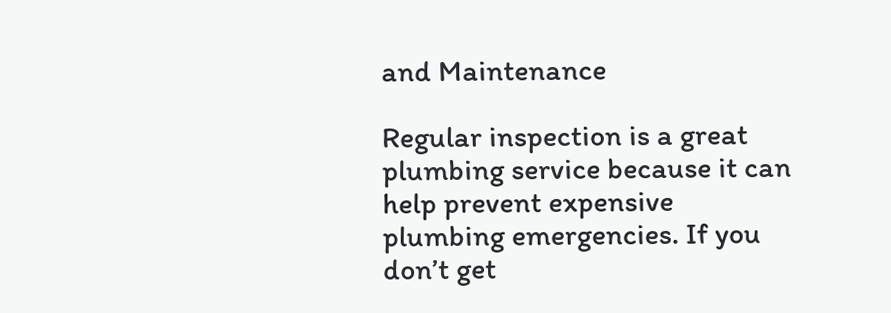and Maintenance

Regular inspection is a great plumbing service because it can help prevent expensive plumbing emergencies. If you don’t get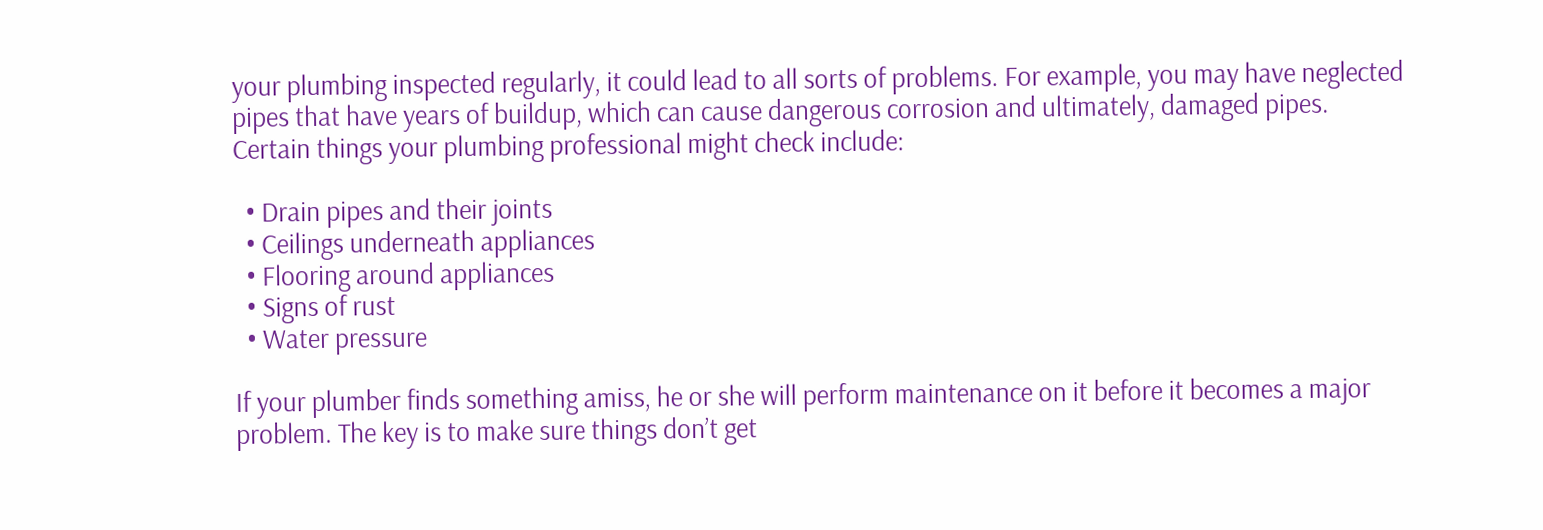your plumbing inspected regularly, it could lead to all sorts of problems. For example, you may have neglected pipes that have years of buildup, which can cause dangerous corrosion and ultimately, damaged pipes. Certain things your plumbing professional might check include:

  • Drain pipes and their joints
  • Ceilings underneath appliances
  • Flooring around appliances
  • Signs of rust
  • Water pressure

If your plumber finds something amiss, he or she will perform maintenance on it before it becomes a major problem. The key is to make sure things don’t get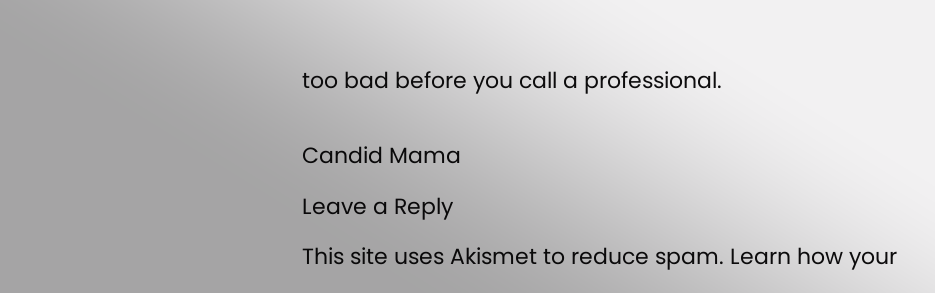too bad before you call a professional.


Candid Mama

Leave a Reply

This site uses Akismet to reduce spam. Learn how your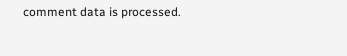comment data is processed.